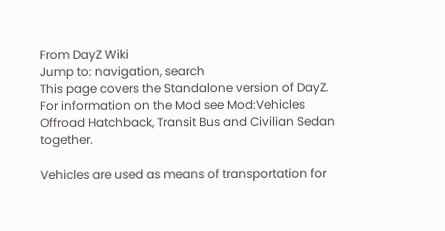From DayZ Wiki
Jump to: navigation, search
This page covers the Standalone version of DayZ. For information on the Mod see Mod:Vehicles
Offroad Hatchback, Transit Bus and Civilian Sedan together.

Vehicles are used as means of transportation for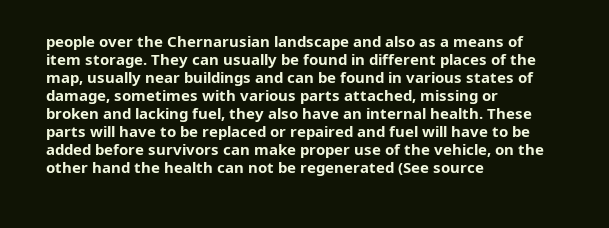people over the Chernarusian landscape and also as a means of item storage. They can usually be found in different places of the map, usually near buildings and can be found in various states of damage, sometimes with various parts attached, missing or broken and lacking fuel, they also have an internal health. These parts will have to be replaced or repaired and fuel will have to be added before survivors can make proper use of the vehicle, on the other hand the health can not be regenerated (See source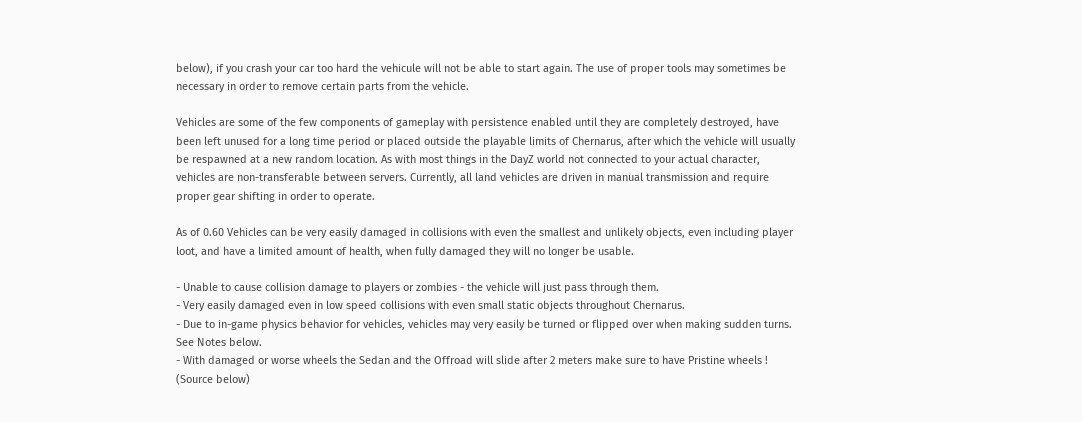below), if you crash your car too hard the vehicule will not be able to start again. The use of proper tools may sometimes be necessary in order to remove certain parts from the vehicle.

Vehicles are some of the few components of gameplay with persistence enabled until they are completely destroyed, have been left unused for a long time period or placed outside the playable limits of Chernarus, after which the vehicle will usually be respawned at a new random location. As with most things in the DayZ world not connected to your actual character, vehicles are non-transferable between servers. Currently, all land vehicles are driven in manual transmission and require proper gear shifting in order to operate.

As of 0.60 Vehicles can be very easily damaged in collisions with even the smallest and unlikely objects, even including player loot, and have a limited amount of health, when fully damaged they will no longer be usable.

- Unable to cause collision damage to players or zombies - the vehicle will just pass through them.
- Very easily damaged even in low speed collisions with even small static objects throughout Chernarus.
- Due to in-game physics behavior for vehicles, vehicles may very easily be turned or flipped over when making sudden turns. See Notes below.
- With damaged or worse wheels the Sedan and the Offroad will slide after 2 meters make sure to have Pristine wheels ! (Source below)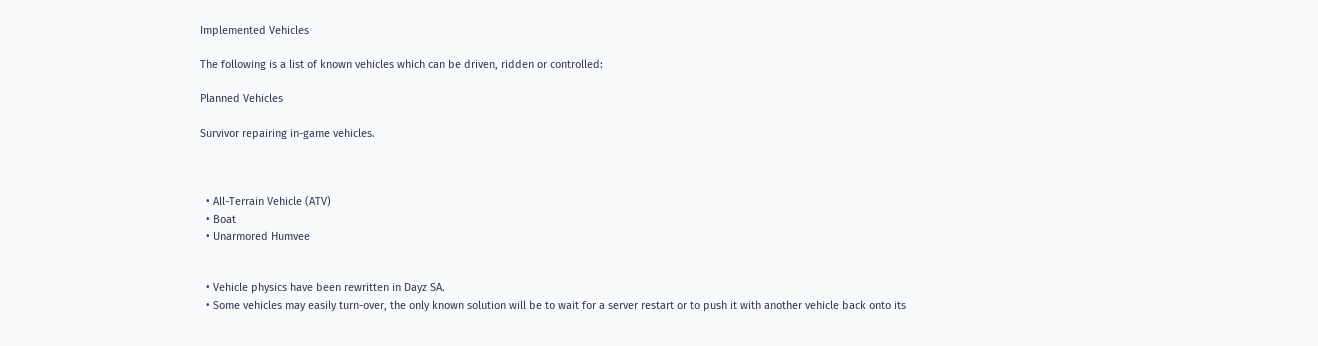Implemented Vehicles

The following is a list of known vehicles which can be driven, ridden or controlled:

Planned Vehicles

Survivor repairing in-game vehicles.



  • All-Terrain Vehicle (ATV)
  • Boat
  • Unarmored Humvee


  • Vehicle physics have been rewritten in Dayz SA.
  • Some vehicles may easily turn-over, the only known solution will be to wait for a server restart or to push it with another vehicle back onto its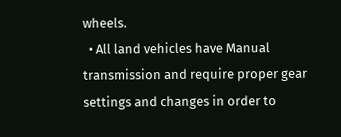wheels.
  • All land vehicles have Manual transmission and require proper gear settings and changes in order to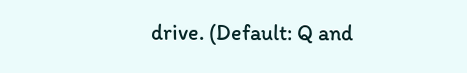drive. (Default: Q and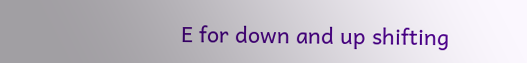E for down and up shifting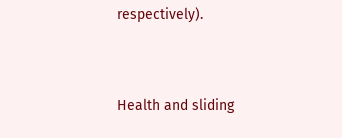respectively).


Health and sliding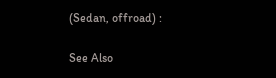(Sedan, offroad) :

See Also